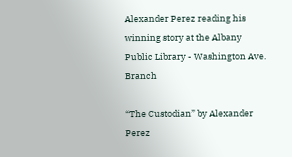Alexander Perez reading his winning story at the Albany Public Library - Washington Ave. Branch

“The Custodian” by Alexander Perez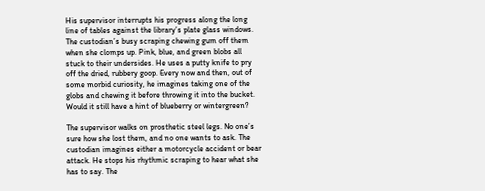His supervisor interrupts his progress along the long line of tables against the library’s plate glass windows. The custodian’s busy scraping chewing gum off them when she clomps up. Pink, blue, and green blobs all stuck to their undersides. He uses a putty knife to pry off the dried, rubbery goop. Every now and then, out of some morbid curiosity, he imagines taking one of the globs and chewing it before throwing it into the bucket. Would it still have a hint of blueberry or wintergreen?

The supervisor walks on prosthetic steel legs. No one’s sure how she lost them, and no one wants to ask. The custodian imagines either a motorcycle accident or bear attack. He stops his rhythmic scraping to hear what she has to say. The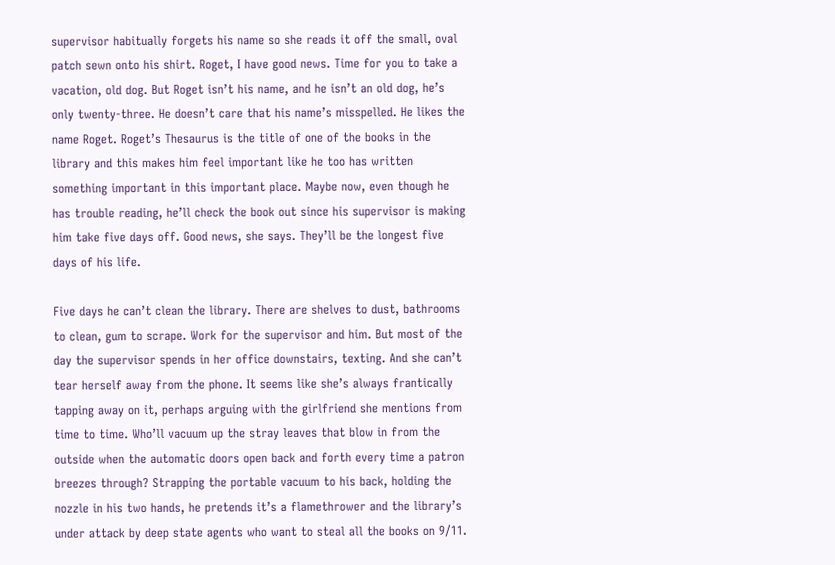supervisor habitually forgets his name so she reads it off the small, oval patch sewn onto his shirt. Roget, I have good news. Time for you to take a vacation, old dog. But Roget isn’t his name, and he isn’t an old dog, he’s only twenty-three. He doesn’t care that his name’s misspelled. He likes the name Roget. Roget’s Thesaurus is the title of one of the books in the library and this makes him feel important like he too has written something important in this important place. Maybe now, even though he has trouble reading, he’ll check the book out since his supervisor is making him take five days off. Good news, she says. They’ll be the longest five days of his life.

Five days he can’t clean the library. There are shelves to dust, bathrooms to clean, gum to scrape. Work for the supervisor and him. But most of the day the supervisor spends in her office downstairs, texting. And she can’t tear herself away from the phone. It seems like she’s always frantically tapping away on it, perhaps arguing with the girlfriend she mentions from time to time. Who’ll vacuum up the stray leaves that blow in from the outside when the automatic doors open back and forth every time a patron breezes through? Strapping the portable vacuum to his back, holding the nozzle in his two hands, he pretends it’s a flamethrower and the library’s under attack by deep state agents who want to steal all the books on 9/11.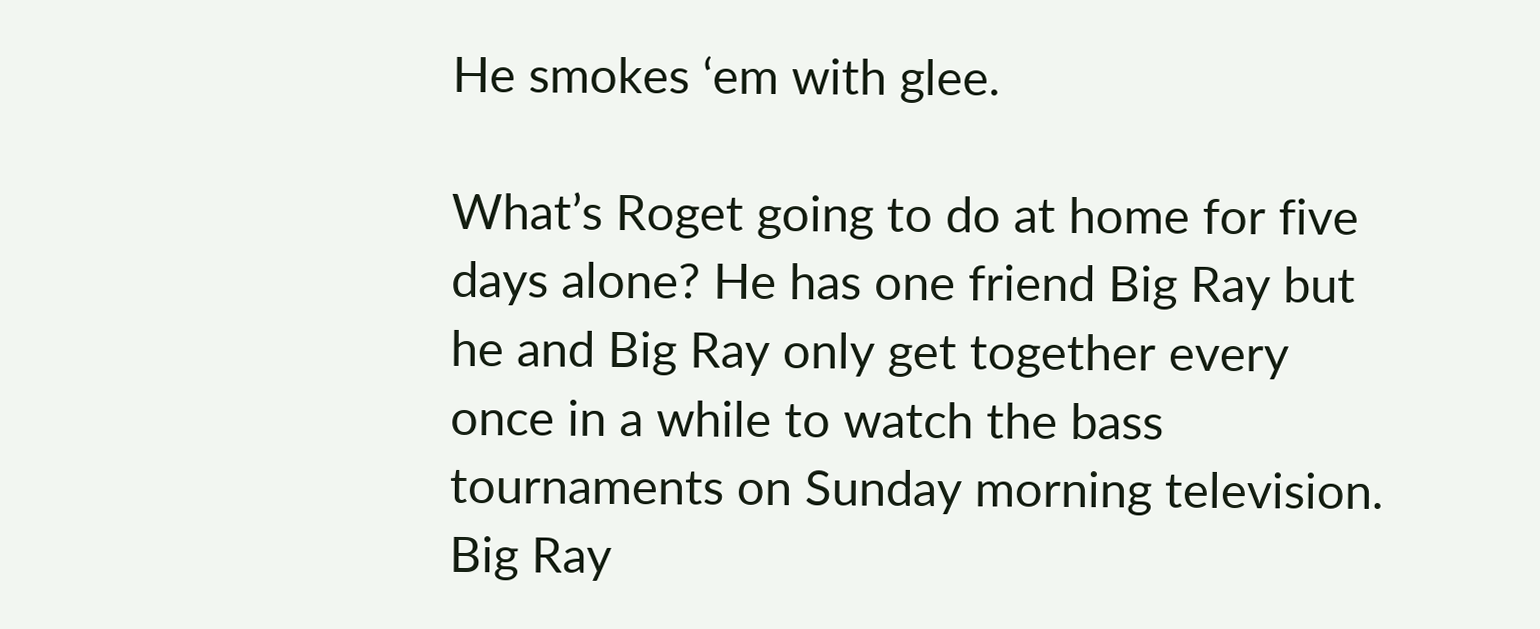He smokes ‘em with glee.

What’s Roget going to do at home for five days alone? He has one friend Big Ray but he and Big Ray only get together every once in a while to watch the bass tournaments on Sunday morning television. Big Ray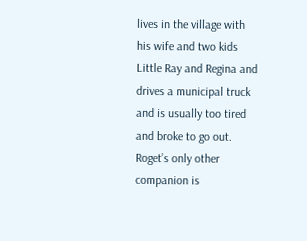lives in the village with his wife and two kids Little Ray and Regina and drives a municipal truck and is usually too tired and broke to go out. Roget’s only other companion is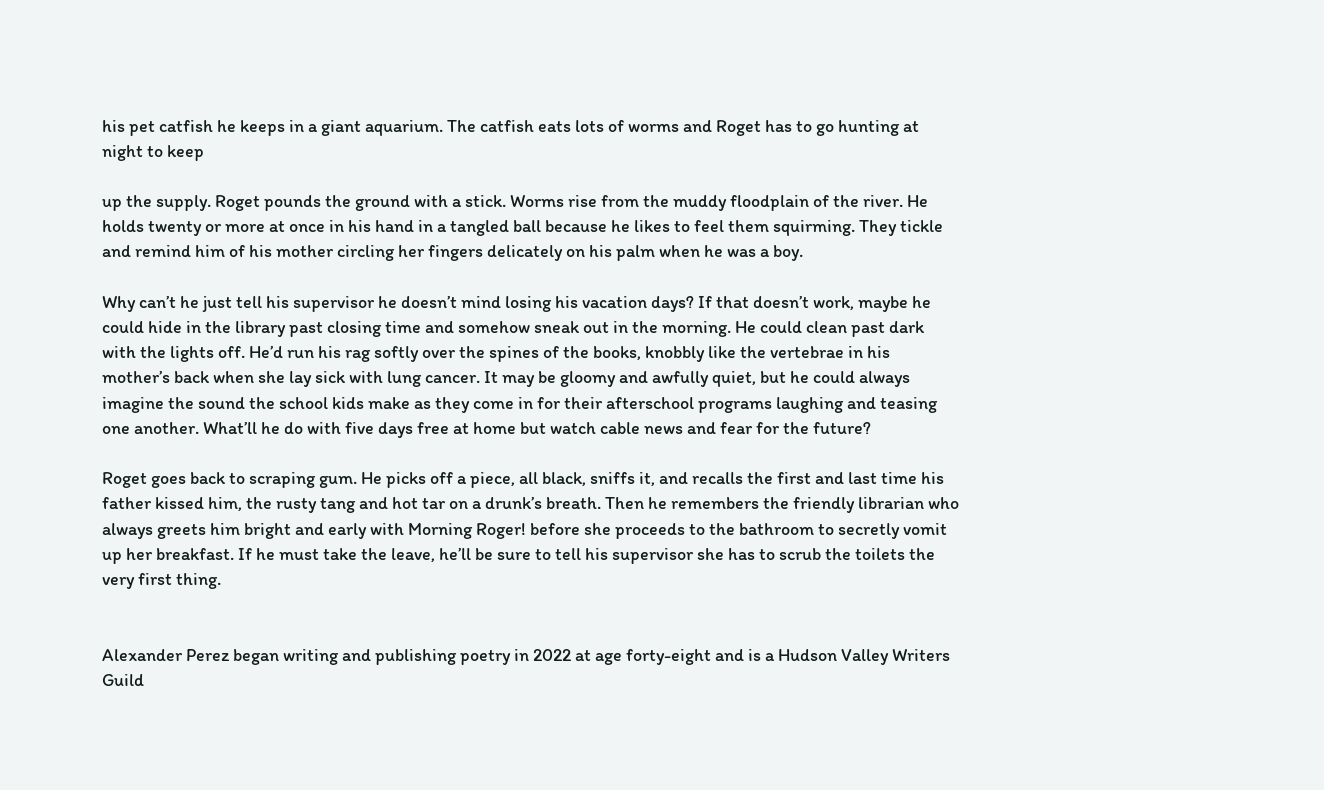his pet catfish he keeps in a giant aquarium. The catfish eats lots of worms and Roget has to go hunting at night to keep

up the supply. Roget pounds the ground with a stick. Worms rise from the muddy floodplain of the river. He holds twenty or more at once in his hand in a tangled ball because he likes to feel them squirming. They tickle and remind him of his mother circling her fingers delicately on his palm when he was a boy.

Why can’t he just tell his supervisor he doesn’t mind losing his vacation days? If that doesn’t work, maybe he could hide in the library past closing time and somehow sneak out in the morning. He could clean past dark with the lights off. He’d run his rag softly over the spines of the books, knobbly like the vertebrae in his mother’s back when she lay sick with lung cancer. It may be gloomy and awfully quiet, but he could always imagine the sound the school kids make as they come in for their afterschool programs laughing and teasing one another. What’ll he do with five days free at home but watch cable news and fear for the future?

Roget goes back to scraping gum. He picks off a piece, all black, sniffs it, and recalls the first and last time his father kissed him, the rusty tang and hot tar on a drunk’s breath. Then he remembers the friendly librarian who always greets him bright and early with Morning Roger! before she proceeds to the bathroom to secretly vomit up her breakfast. If he must take the leave, he’ll be sure to tell his supervisor she has to scrub the toilets the very first thing.


Alexander Perez began writing and publishing poetry in 2022 at age forty-eight and is a Hudson Valley Writers Guild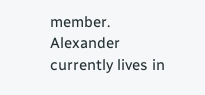member. Alexander currently lives in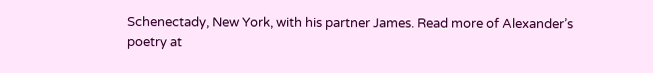Schenectady, New York, with his partner James. Read more of Alexander’s poetry at